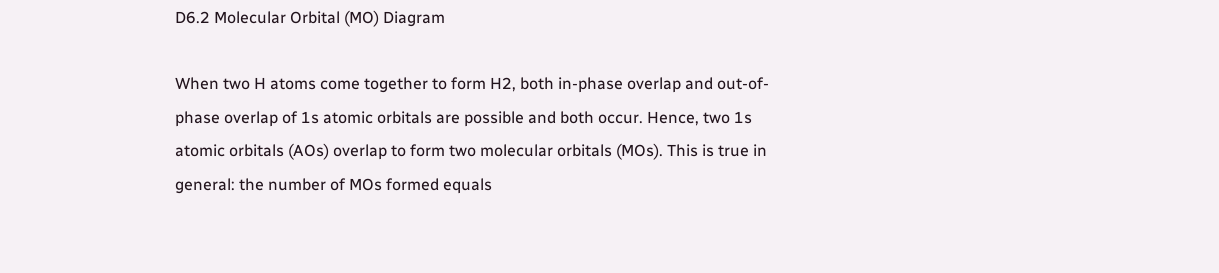D6.2 Molecular Orbital (MO) Diagram

When two H atoms come together to form H2, both in-phase overlap and out-of-phase overlap of 1s atomic orbitals are possible and both occur. Hence, two 1s atomic orbitals (AOs) overlap to form two molecular orbitals (MOs). This is true in general: the number of MOs formed equals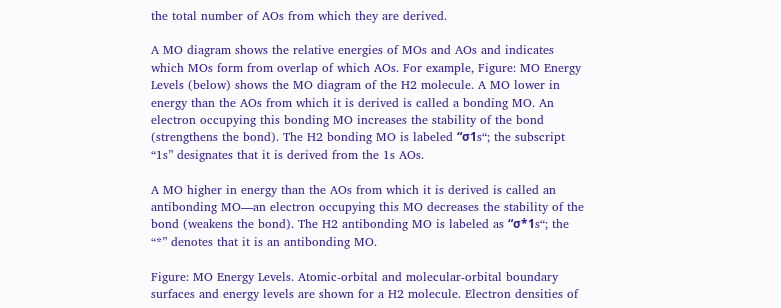the total number of AOs from which they are derived.

A MO diagram shows the relative energies of MOs and AOs and indicates which MOs form from overlap of which AOs. For example, Figure: MO Energy Levels (below) shows the MO diagram of the H2 molecule. A MO lower in energy than the AOs from which it is derived is called a bonding MO. An electron occupying this bonding MO increases the stability of the bond (strengthens the bond). The H2 bonding MO is labeled “σ1s“; the subscript “1s” designates that it is derived from the 1s AOs.

A MO higher in energy than the AOs from which it is derived is called an antibonding MO—an electron occupying this MO decreases the stability of the bond (weakens the bond). The H2 antibonding MO is labeled as “σ*1s“; the “*” denotes that it is an antibonding MO.

Figure: MO Energy Levels. Atomic-orbital and molecular-orbital boundary surfaces and energy levels are shown for a H2 molecule. Electron densities of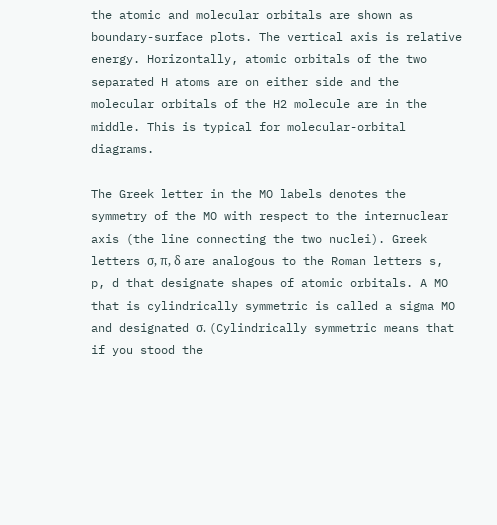the atomic and molecular orbitals are shown as boundary-surface plots. The vertical axis is relative energy. Horizontally, atomic orbitals of the two separated H atoms are on either side and the molecular orbitals of the H2 molecule are in the middle. This is typical for molecular-orbital diagrams.

The Greek letter in the MO labels denotes the symmetry of the MO with respect to the internuclear axis (the line connecting the two nuclei). Greek letters σ, π, δ are analogous to the Roman letters s, p, d that designate shapes of atomic orbitals. A MO that is cylindrically symmetric is called a sigma MO and designated σ. (Cylindrically symmetric means that if you stood the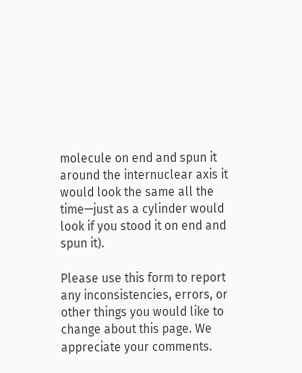molecule on end and spun it around the internuclear axis it would look the same all the time—just as a cylinder would look if you stood it on end and spun it).

Please use this form to report any inconsistencies, errors, or other things you would like to change about this page. We appreciate your comments.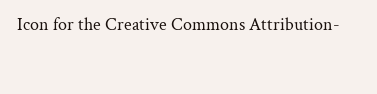Icon for the Creative Commons Attribution-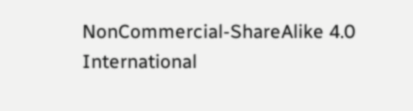NonCommercial-ShareAlike 4.0 International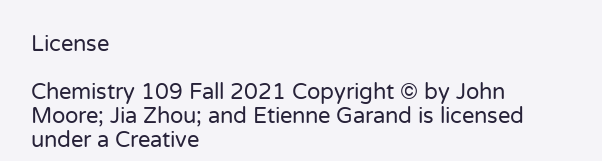License

Chemistry 109 Fall 2021 Copyright © by John Moore; Jia Zhou; and Etienne Garand is licensed under a Creative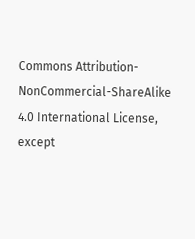Commons Attribution-NonCommercial-ShareAlike 4.0 International License, except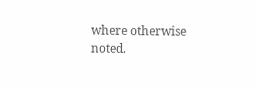where otherwise noted.